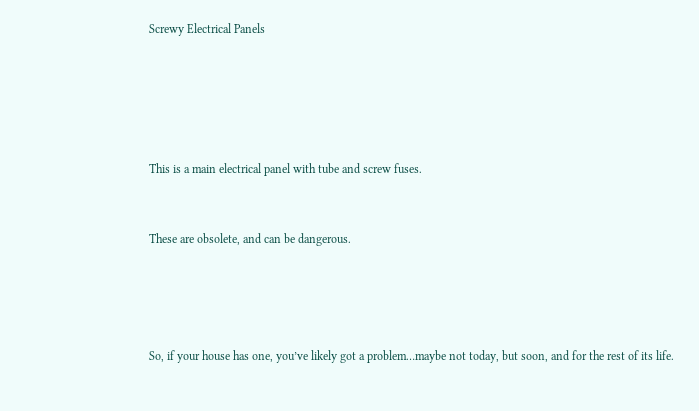Screwy Electrical Panels





This is a main electrical panel with tube and screw fuses.


These are obsolete, and can be dangerous.




So, if your house has one, you’ve likely got a problem…maybe not today, but soon, and for the rest of its life.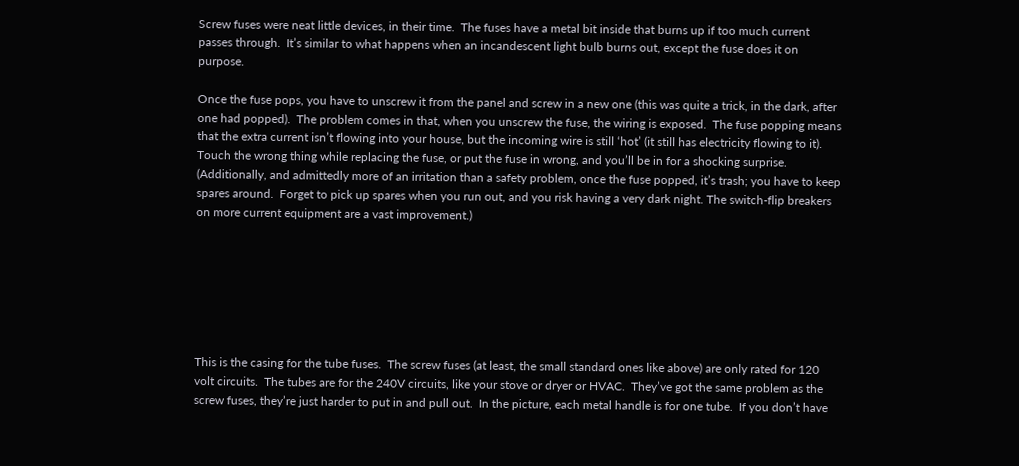Screw fuses were neat little devices, in their time.  The fuses have a metal bit inside that burns up if too much current passes through.  It’s similar to what happens when an incandescent light bulb burns out, except the fuse does it on purpose.

Once the fuse pops, you have to unscrew it from the panel and screw in a new one (this was quite a trick, in the dark, after one had popped).  The problem comes in that, when you unscrew the fuse, the wiring is exposed.  The fuse popping means that the extra current isn’t flowing into your house, but the incoming wire is still ‘hot’ (it still has electricity flowing to it).  Touch the wrong thing while replacing the fuse, or put the fuse in wrong, and you’ll be in for a shocking surprise.  (Additionally, and admittedly more of an irritation than a safety problem, once the fuse popped, it’s trash; you have to keep spares around.  Forget to pick up spares when you run out, and you risk having a very dark night. The switch-flip breakers on more current equipment are a vast improvement.)







This is the casing for the tube fuses.  The screw fuses (at least, the small standard ones like above) are only rated for 120 volt circuits.  The tubes are for the 240V circuits, like your stove or dryer or HVAC.  They’ve got the same problem as the screw fuses, they’re just harder to put in and pull out.  In the picture, each metal handle is for one tube.  If you don’t have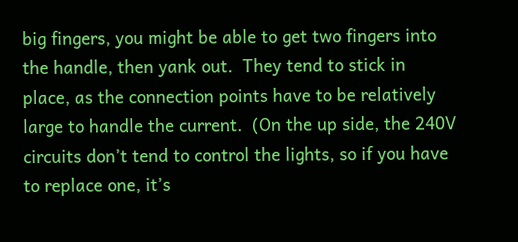big fingers, you might be able to get two fingers into the handle, then yank out.  They tend to stick in place, as the connection points have to be relatively large to handle the current.  (On the up side, the 240V circuits don’t tend to control the lights, so if you have to replace one, it’s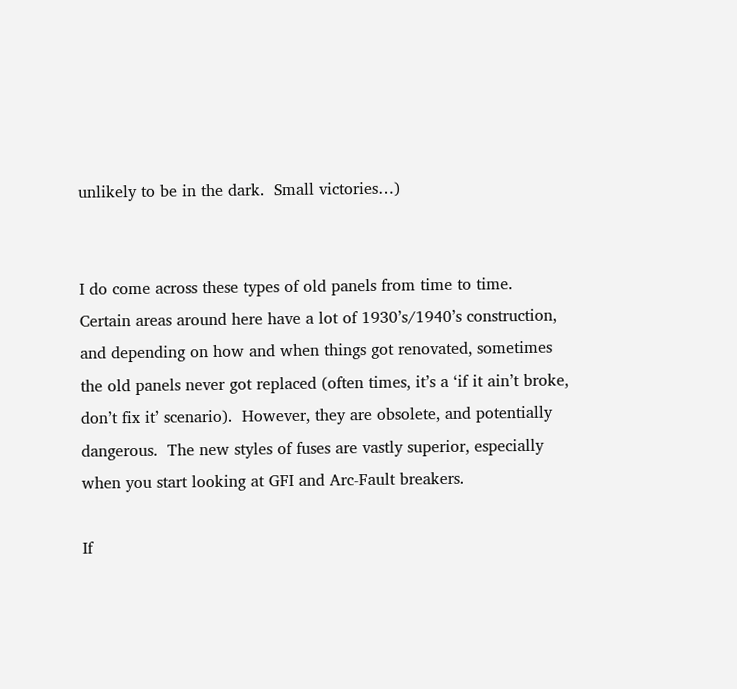unlikely to be in the dark.  Small victories…)


I do come across these types of old panels from time to time.  Certain areas around here have a lot of 1930’s/1940’s construction, and depending on how and when things got renovated, sometimes the old panels never got replaced (often times, it’s a ‘if it ain’t broke, don’t fix it’ scenario).  However, they are obsolete, and potentially dangerous.  The new styles of fuses are vastly superior, especially when you start looking at GFI and Arc-Fault breakers.

If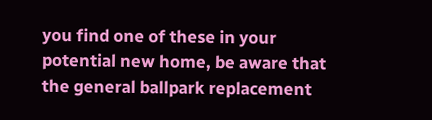you find one of these in your potential new home, be aware that the general ballpark replacement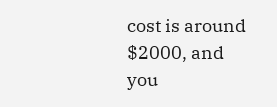cost is around $2000, and you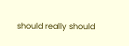should really should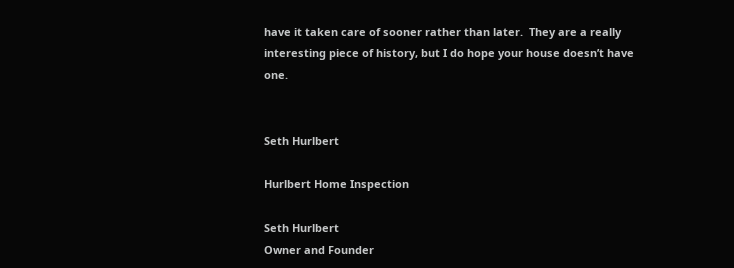have it taken care of sooner rather than later.  They are a really interesting piece of history, but I do hope your house doesn’t have one.


Seth Hurlbert

Hurlbert Home Inspection

Seth Hurlbert
Owner and Founder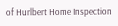of Hurlbert Home Inspection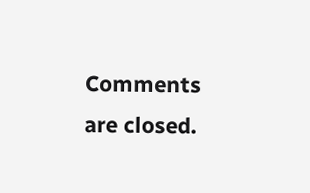Comments are closed.